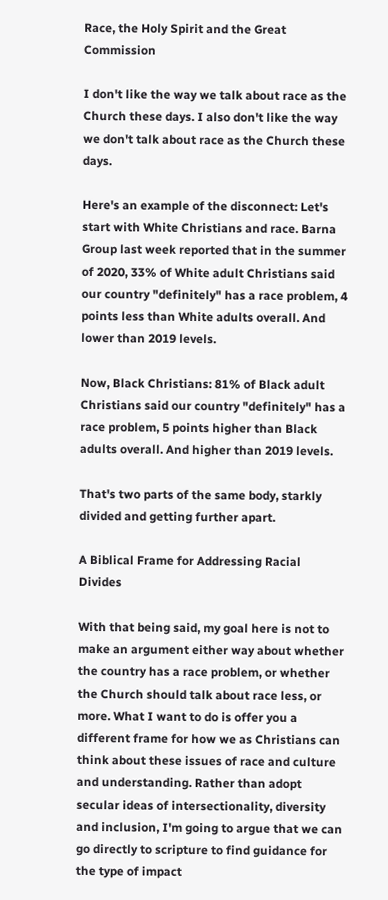Race, the Holy Spirit and the Great Commission

I don't like the way we talk about race as the Church these days. I also don't like the way we don't talk about race as the Church these days.

Here's an example of the disconnect: Let's start with White Christians and race. Barna Group last week reported that in the summer of 2020, 33% of White adult Christians said our country "definitely" has a race problem, 4 points less than White adults overall. And lower than 2019 levels.

Now, Black Christians: 81% of Black adult Christians said our country "definitely" has a race problem, 5 points higher than Black adults overall. And higher than 2019 levels.

That's two parts of the same body, starkly divided and getting further apart.

A Biblical Frame for Addressing Racial Divides

With that being said, my goal here is not to make an argument either way about whether the country has a race problem, or whether the Church should talk about race less, or more. What I want to do is offer you a different frame for how we as Christians can think about these issues of race and culture and understanding. Rather than adopt secular ideas of intersectionality, diversity and inclusion, I'm going to argue that we can go directly to scripture to find guidance for the type of impact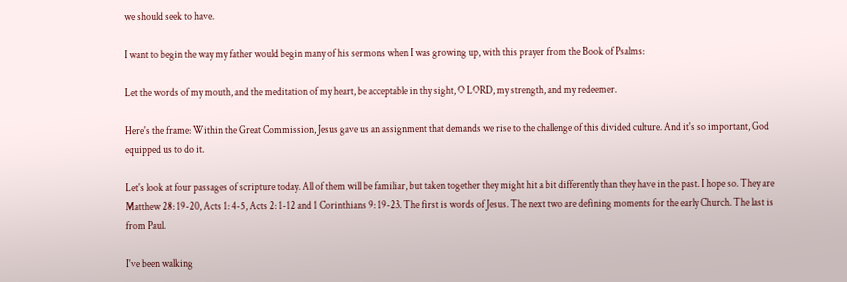we should seek to have.

I want to begin the way my father would begin many of his sermons when I was growing up, with this prayer from the Book of Psalms:

Let the words of my mouth, and the meditation of my heart, be acceptable in thy sight, O LORD, my strength, and my redeemer.

Here's the frame: Within the Great Commission, Jesus gave us an assignment that demands we rise to the challenge of this divided culture. And it's so important, God equipped us to do it.

Let's look at four passages of scripture today. All of them will be familiar, but taken together they might hit a bit differently than they have in the past. I hope so. They are Matthew 28: 19-20, Acts 1: 4-5, Acts 2: 1-12 and 1 Corinthians 9: 19-23. The first is words of Jesus. The next two are defining moments for the early Church. The last is from Paul.

I've been walking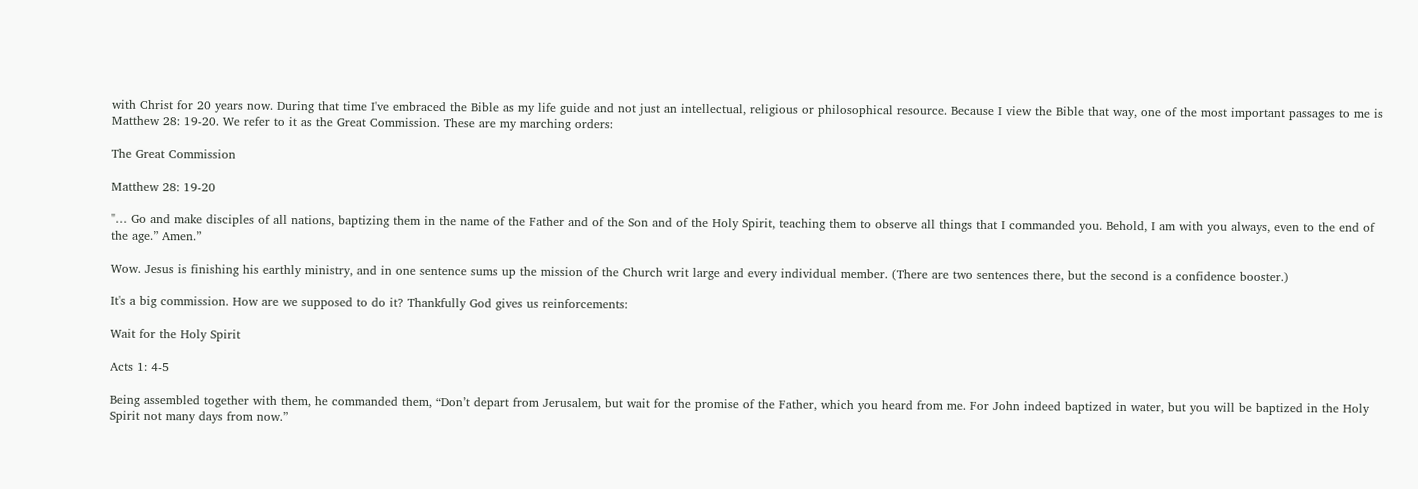with Christ for 20 years now. During that time I've embraced the Bible as my life guide and not just an intellectual, religious or philosophical resource. Because I view the Bible that way, one of the most important passages to me is Matthew 28: 19-20. We refer to it as the Great Commission. These are my marching orders:

The Great Commission

Matthew 28: 19-20

"… Go and make disciples of all nations, baptizing them in the name of the Father and of the Son and of the Holy Spirit, teaching them to observe all things that I commanded you. Behold, I am with you always, even to the end of the age.” Amen.”

Wow. Jesus is finishing his earthly ministry, and in one sentence sums up the mission of the Church writ large and every individual member. (There are two sentences there, but the second is a confidence booster.)

It's a big commission. How are we supposed to do it? Thankfully God gives us reinforcements:

Wait for the Holy Spirit

Acts 1: 4-5

Being assembled together with them, he commanded them, “Don’t depart from Jerusalem, but wait for the promise of the Father, which you heard from me. For John indeed baptized in water, but you will be baptized in the Holy Spirit not many days from now.”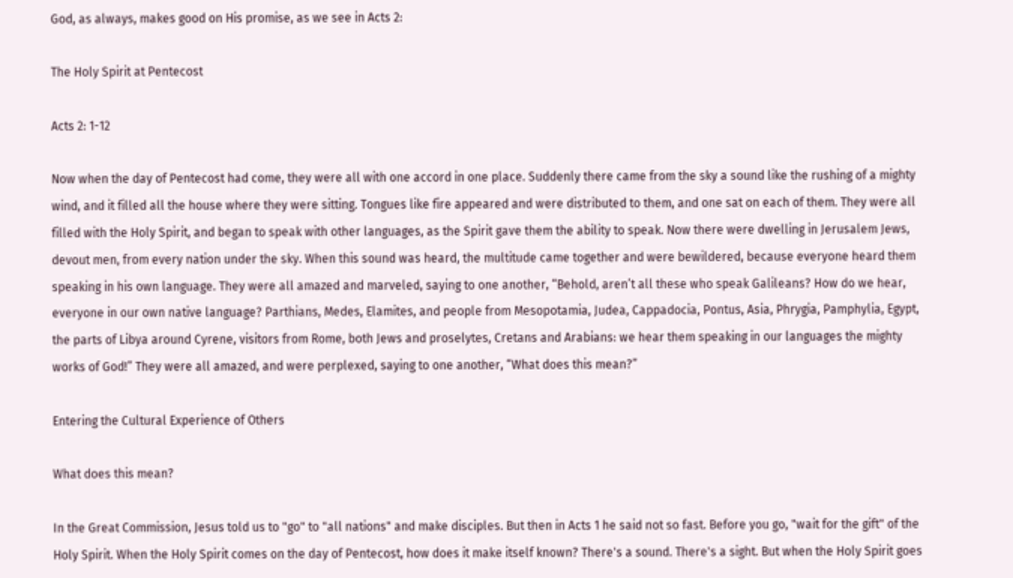God, as always, makes good on His promise, as we see in Acts 2:

The Holy Spirit at Pentecost

Acts 2: 1-12

Now when the day of Pentecost had come, they were all with one accord in one place. Suddenly there came from the sky a sound like the rushing of a mighty wind, and it filled all the house where they were sitting. Tongues like fire appeared and were distributed to them, and one sat on each of them. They were all filled with the Holy Spirit, and began to speak with other languages, as the Spirit gave them the ability to speak. Now there were dwelling in Jerusalem Jews, devout men, from every nation under the sky. When this sound was heard, the multitude came together and were bewildered, because everyone heard them speaking in his own language. They were all amazed and marveled, saying to one another, “Behold, aren’t all these who speak Galileans? How do we hear, everyone in our own native language? Parthians, Medes, Elamites, and people from Mesopotamia, Judea, Cappadocia, Pontus, Asia, Phrygia, Pamphylia, Egypt, the parts of Libya around Cyrene, visitors from Rome, both Jews and proselytes, Cretans and Arabians: we hear them speaking in our languages the mighty works of God!” They were all amazed, and were perplexed, saying to one another, “What does this mean?”

Entering the Cultural Experience of Others

What does this mean?

In the Great Commission, Jesus told us to "go" to "all nations" and make disciples. But then in Acts 1 he said not so fast. Before you go, "wait for the gift" of the Holy Spirit. When the Holy Spirit comes on the day of Pentecost, how does it make itself known? There's a sound. There's a sight. But when the Holy Spirit goes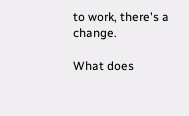to work, there's a change.

What does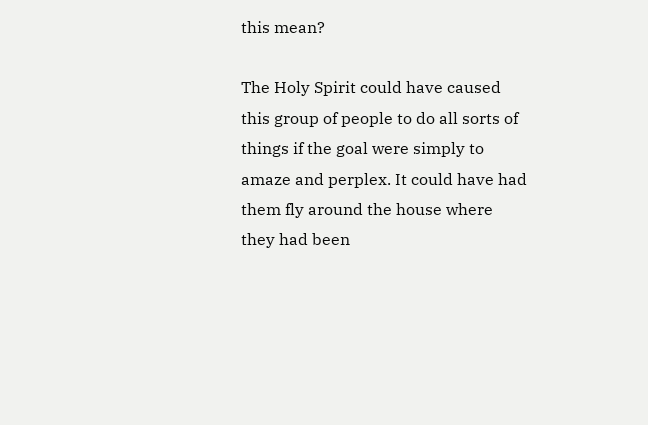this mean?

The Holy Spirit could have caused this group of people to do all sorts of things if the goal were simply to amaze and perplex. It could have had them fly around the house where they had been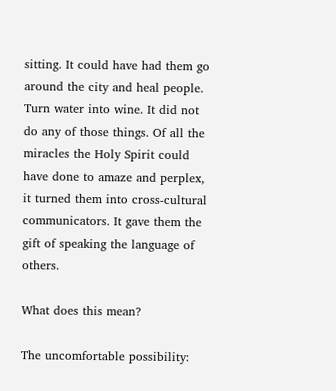sitting. It could have had them go around the city and heal people. Turn water into wine. It did not do any of those things. Of all the miracles the Holy Spirit could have done to amaze and perplex, it turned them into cross-cultural communicators. It gave them the gift of speaking the language of others.

What does this mean?

The uncomfortable possibility: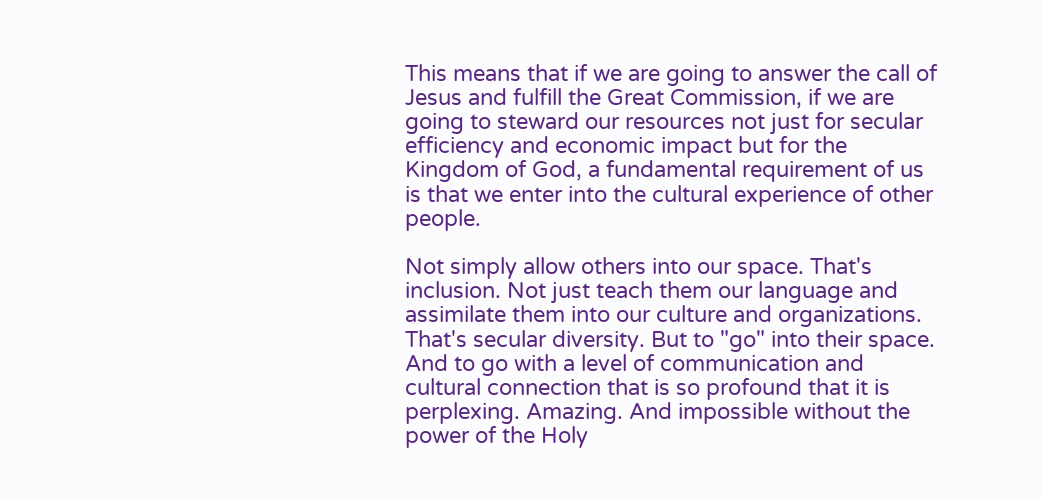This means that if we are going to answer the call of Jesus and fulfill the Great Commission, if we are going to steward our resources not just for secular efficiency and economic impact but for the Kingdom of God, a fundamental requirement of us is that we enter into the cultural experience of other people.

Not simply allow others into our space. That's inclusion. Not just teach them our language and assimilate them into our culture and organizations. That's secular diversity. But to "go" into their space. And to go with a level of communication and cultural connection that is so profound that it is perplexing. Amazing. And impossible without the power of the Holy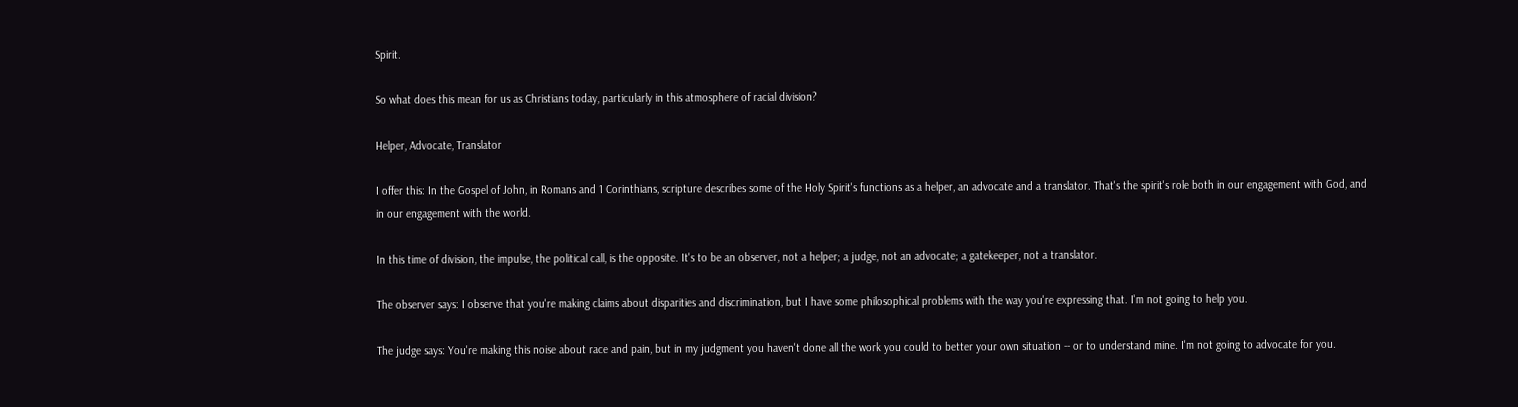Spirit.

So what does this mean for us as Christians today, particularly in this atmosphere of racial division?

Helper, Advocate, Translator

I offer this: In the Gospel of John, in Romans and 1 Corinthians, scripture describes some of the Holy Spirit's functions as a helper, an advocate and a translator. That's the spirit's role both in our engagement with God, and in our engagement with the world.

In this time of division, the impulse, the political call, is the opposite. It's to be an observer, not a helper; a judge, not an advocate; a gatekeeper, not a translator.

The observer says: I observe that you're making claims about disparities and discrimination, but I have some philosophical problems with the way you're expressing that. I'm not going to help you.

The judge says: You're making this noise about race and pain, but in my judgment you haven't done all the work you could to better your own situation -- or to understand mine. I'm not going to advocate for you.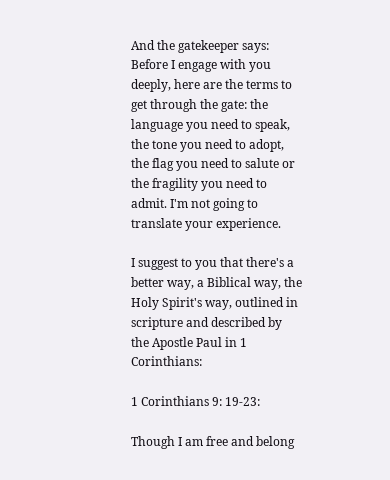And the gatekeeper says: Before I engage with you deeply, here are the terms to get through the gate: the language you need to speak, the tone you need to adopt, the flag you need to salute or the fragility you need to admit. I'm not going to translate your experience.

I suggest to you that there's a better way, a Biblical way, the Holy Spirit's way, outlined in scripture and described by the Apostle Paul in 1 Corinthians:

1 Corinthians 9: 19-23:

Though I am free and belong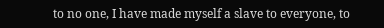to no one, I have made myself a slave to everyone, to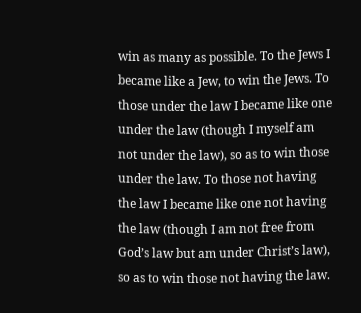win as many as possible. To the Jews I became like a Jew, to win the Jews. To those under the law I became like one under the law (though I myself am not under the law), so as to win those under the law. To those not having the law I became like one not having the law (though I am not free from God’s law but am under Christ’s law), so as to win those not having the law.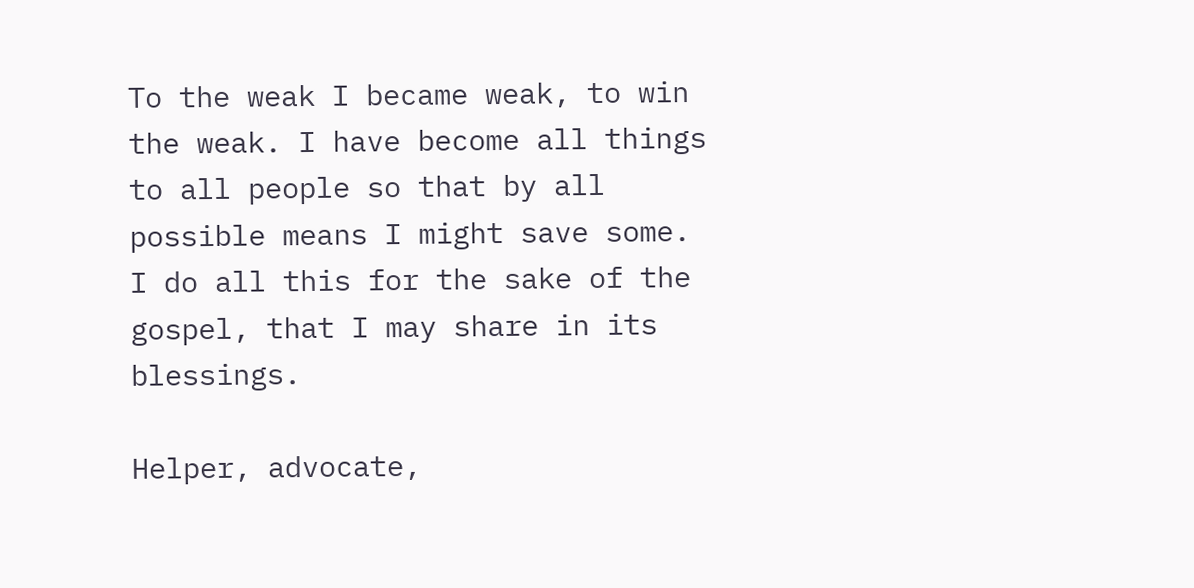To the weak I became weak, to win the weak. I have become all things to all people so that by all possible means I might save some. I do all this for the sake of the gospel, that I may share in its blessings.

Helper, advocate,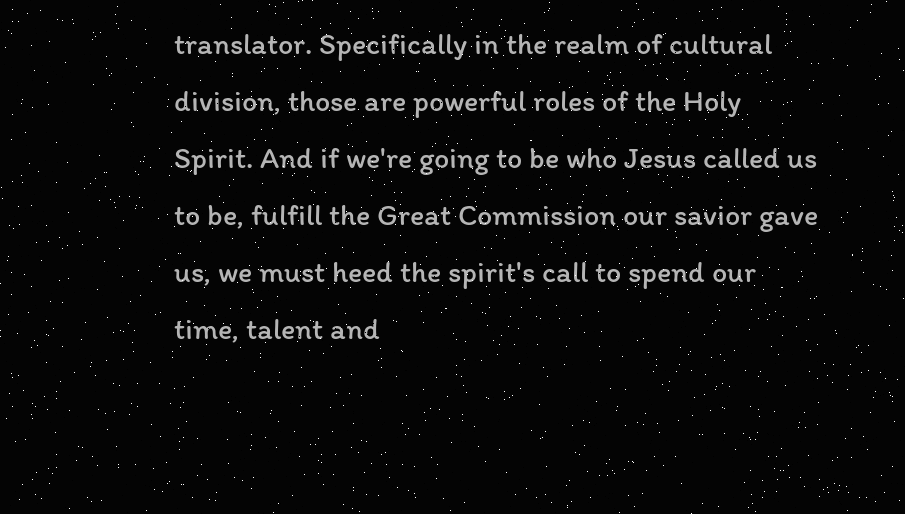translator. Specifically in the realm of cultural division, those are powerful roles of the Holy Spirit. And if we're going to be who Jesus called us to be, fulfill the Great Commission our savior gave us, we must heed the spirit's call to spend our time, talent and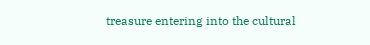treasure entering into the cultural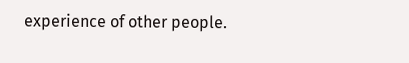experience of other people.